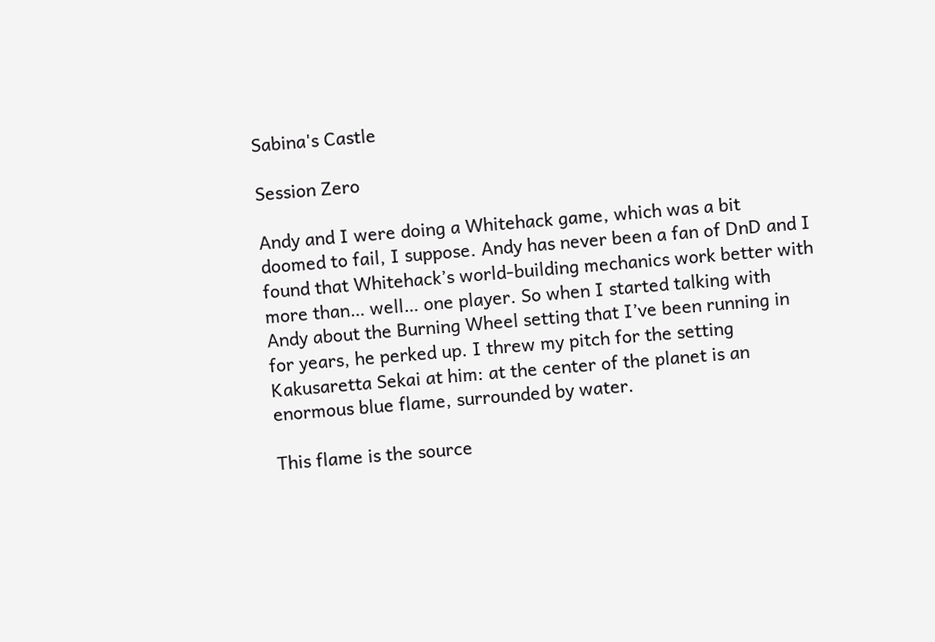Sabina's Castle

Session Zero

Andy and I were doing a Whitehack game, which was a bit doomed to fail, I suppose. Andy has never been a fan of DnD and I found that Whitehack’s world-building mechanics work better with more than… well… one player. So when I started talking with Andy about the Burning Wheel setting that I’ve been running in for years, he perked up. I threw my pitch for the setting Kakusaretta Sekai at him: at the center of the planet is an enormous blue flame, surrounded by water.

This flame is the source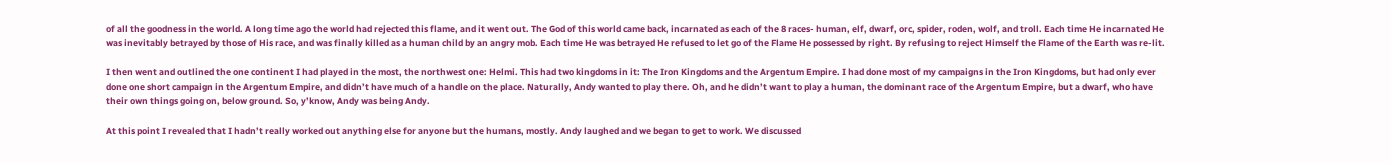of all the goodness in the world. A long time ago the world had rejected this flame, and it went out. The God of this world came back, incarnated as each of the 8 races- human, elf, dwarf, orc, spider, roden, wolf, and troll. Each time He incarnated He was inevitably betrayed by those of His race, and was finally killed as a human child by an angry mob. Each time He was betrayed He refused to let go of the Flame He possessed by right. By refusing to reject Himself the Flame of the Earth was re-lit.

I then went and outlined the one continent I had played in the most, the northwest one: Helmi. This had two kingdoms in it: The Iron Kingdoms and the Argentum Empire. I had done most of my campaigns in the Iron Kingdoms, but had only ever done one short campaign in the Argentum Empire, and didn’t have much of a handle on the place. Naturally, Andy wanted to play there. Oh, and he didn’t want to play a human, the dominant race of the Argentum Empire, but a dwarf, who have their own things going on, below ground. So, y’know, Andy was being Andy.

At this point I revealed that I hadn’t really worked out anything else for anyone but the humans, mostly. Andy laughed and we began to get to work. We discussed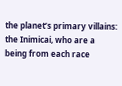the planet’s primary villains: the Inimicai, who are a being from each race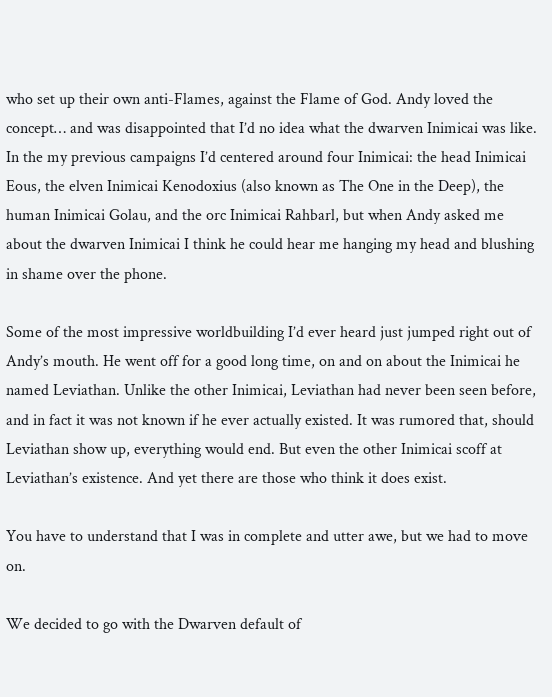who set up their own anti-Flames, against the Flame of God. Andy loved the concept… and was disappointed that I’d no idea what the dwarven Inimicai was like. In the my previous campaigns I’d centered around four Inimicai: the head Inimicai Eous, the elven Inimicai Kenodoxius (also known as The One in the Deep), the human Inimicai Golau, and the orc Inimicai Rahbarl, but when Andy asked me about the dwarven Inimicai I think he could hear me hanging my head and blushing in shame over the phone.

Some of the most impressive worldbuilding I’d ever heard just jumped right out of Andy’s mouth. He went off for a good long time, on and on about the Inimicai he named Leviathan. Unlike the other Inimicai, Leviathan had never been seen before, and in fact it was not known if he ever actually existed. It was rumored that, should Leviathan show up, everything would end. But even the other Inimicai scoff at Leviathan’s existence. And yet there are those who think it does exist.

You have to understand that I was in complete and utter awe, but we had to move on.

We decided to go with the Dwarven default of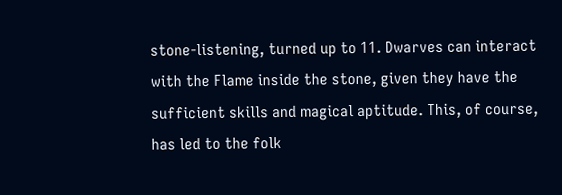stone-listening, turned up to 11. Dwarves can interact with the Flame inside the stone, given they have the sufficient skills and magical aptitude. This, of course, has led to the folk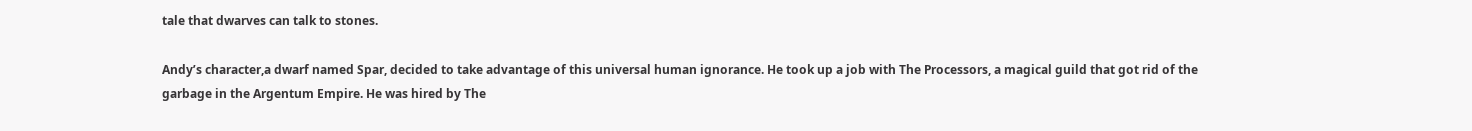tale that dwarves can talk to stones.

Andy’s character,a dwarf named Spar, decided to take advantage of this universal human ignorance. He took up a job with The Processors, a magical guild that got rid of the garbage in the Argentum Empire. He was hired by The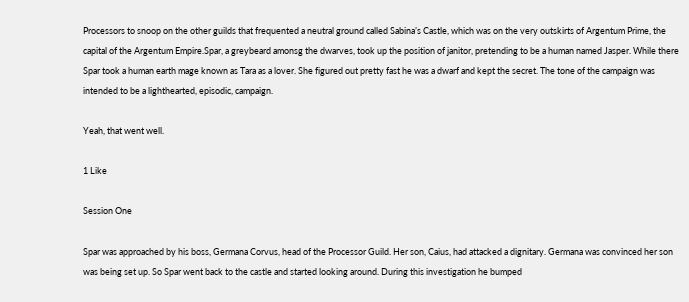Processors to snoop on the other guilds that frequented a neutral ground called Sabina’s Castle, which was on the very outskirts of Argentum Prime, the capital of the Argentum Empire.Spar, a greybeard amonsg the dwarves, took up the position of janitor, pretending to be a human named Jasper. While there Spar took a human earth mage known as Tara as a lover. She figured out pretty fast he was a dwarf and kept the secret. The tone of the campaign was intended to be a lighthearted, episodic, campaign.

Yeah, that went well.

1 Like

Session One

Spar was approached by his boss, Germana Corvus, head of the Processor Guild. Her son, Caius, had attacked a dignitary. Germana was convinced her son was being set up. So Spar went back to the castle and started looking around. During this investigation he bumped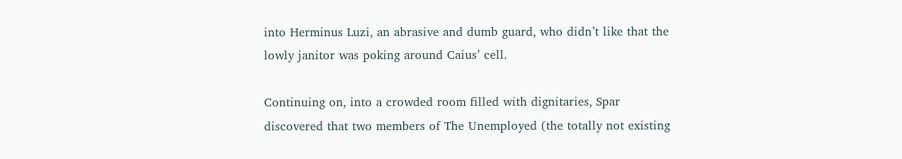into Herminus Luzi, an abrasive and dumb guard, who didn’t like that the lowly janitor was poking around Caius’ cell.

Continuing on, into a crowded room filled with dignitaries, Spar discovered that two members of The Unemployed (the totally not existing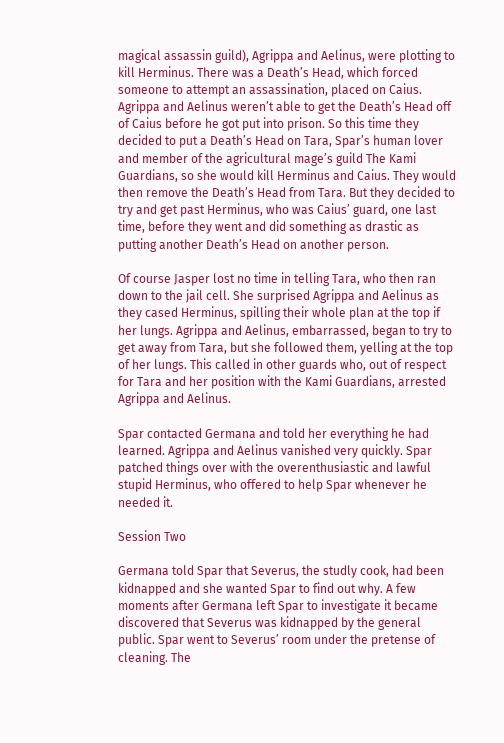magical assassin guild), Agrippa and Aelinus, were plotting to kill Herminus. There was a Death’s Head, which forced someone to attempt an assassination, placed on Caius. Agrippa and Aelinus weren’t able to get the Death’s Head off of Caius before he got put into prison. So this time they decided to put a Death’s Head on Tara, Spar’s human lover and member of the agricultural mage’s guild The Kami Guardians, so she would kill Herminus and Caius. They would then remove the Death’s Head from Tara. But they decided to try and get past Herminus, who was Caius’ guard, one last time, before they went and did something as drastic as putting another Death’s Head on another person.

Of course Jasper lost no time in telling Tara, who then ran down to the jail cell. She surprised Agrippa and Aelinus as they cased Herminus, spilling their whole plan at the top if her lungs. Agrippa and Aelinus, embarrassed, began to try to get away from Tara, but she followed them, yelling at the top of her lungs. This called in other guards who, out of respect for Tara and her position with the Kami Guardians, arrested Agrippa and Aelinus.

Spar contacted Germana and told her everything he had learned. Agrippa and Aelinus vanished very quickly. Spar patched things over with the overenthusiastic and lawful stupid Herminus, who offered to help Spar whenever he needed it.

Session Two

Germana told Spar that Severus, the studly cook, had been kidnapped and she wanted Spar to find out why. A few moments after Germana left Spar to investigate it became discovered that Severus was kidnapped by the general public. Spar went to Severus’ room under the pretense of cleaning. The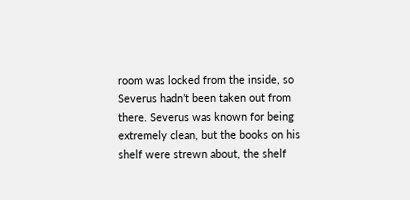room was locked from the inside, so Severus hadn’t been taken out from there. Severus was known for being extremely clean, but the books on his shelf were strewn about, the shelf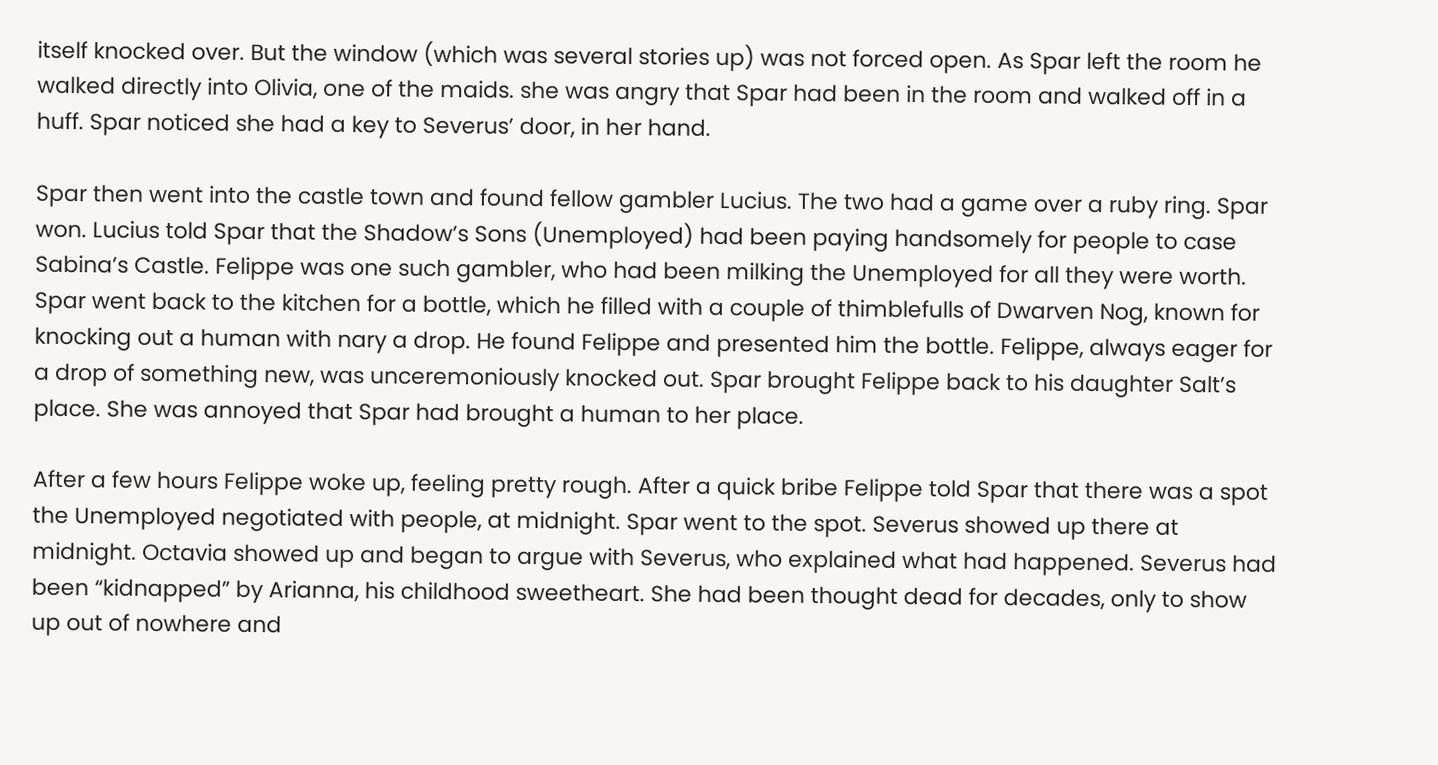itself knocked over. But the window (which was several stories up) was not forced open. As Spar left the room he walked directly into Olivia, one of the maids. she was angry that Spar had been in the room and walked off in a huff. Spar noticed she had a key to Severus’ door, in her hand.

Spar then went into the castle town and found fellow gambler Lucius. The two had a game over a ruby ring. Spar won. Lucius told Spar that the Shadow’s Sons (Unemployed) had been paying handsomely for people to case Sabina’s Castle. Felippe was one such gambler, who had been milking the Unemployed for all they were worth. Spar went back to the kitchen for a bottle, which he filled with a couple of thimblefulls of Dwarven Nog, known for knocking out a human with nary a drop. He found Felippe and presented him the bottle. Felippe, always eager for a drop of something new, was unceremoniously knocked out. Spar brought Felippe back to his daughter Salt’s place. She was annoyed that Spar had brought a human to her place.

After a few hours Felippe woke up, feeling pretty rough. After a quick bribe Felippe told Spar that there was a spot the Unemployed negotiated with people, at midnight. Spar went to the spot. Severus showed up there at midnight. Octavia showed up and began to argue with Severus, who explained what had happened. Severus had been “kidnapped” by Arianna, his childhood sweetheart. She had been thought dead for decades, only to show up out of nowhere and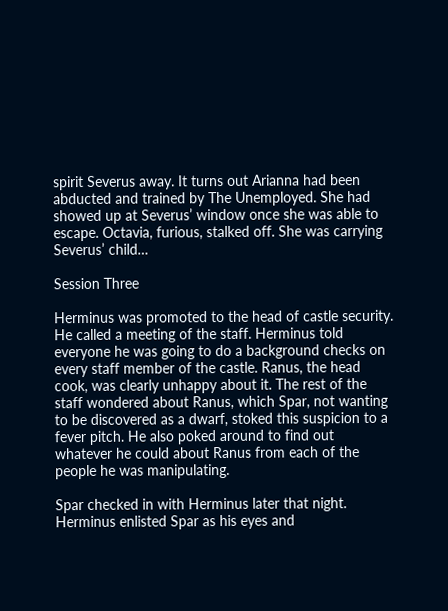spirit Severus away. It turns out Arianna had been abducted and trained by The Unemployed. She had showed up at Severus’ window once she was able to escape. Octavia, furious, stalked off. She was carrying Severus’ child…

Session Three

Herminus was promoted to the head of castle security. He called a meeting of the staff. Herminus told everyone he was going to do a background checks on every staff member of the castle. Ranus, the head cook, was clearly unhappy about it. The rest of the staff wondered about Ranus, which Spar, not wanting to be discovered as a dwarf, stoked this suspicion to a fever pitch. He also poked around to find out whatever he could about Ranus from each of the people he was manipulating.

Spar checked in with Herminus later that night. Herminus enlisted Spar as his eyes and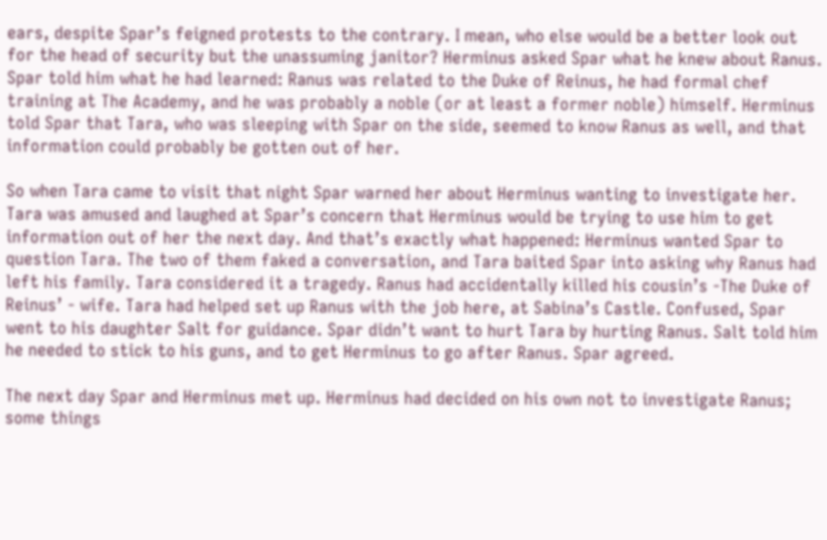ears, despite Spar’s feigned protests to the contrary. I mean, who else would be a better look out for the head of security but the unassuming janitor? Herminus asked Spar what he knew about Ranus. Spar told him what he had learned: Ranus was related to the Duke of Reinus, he had formal chef training at The Academy, and he was probably a noble (or at least a former noble) himself. Herminus told Spar that Tara, who was sleeping with Spar on the side, seemed to know Ranus as well, and that information could probably be gotten out of her.

So when Tara came to visit that night Spar warned her about Herminus wanting to investigate her. Tara was amused and laughed at Spar’s concern that Herminus would be trying to use him to get information out of her the next day. And that’s exactly what happened: Herminus wanted Spar to question Tara. The two of them faked a conversation, and Tara baited Spar into asking why Ranus had left his family. Tara considered it a tragedy. Ranus had accidentally killed his cousin’s -The Duke of Reinus’ - wife. Tara had helped set up Ranus with the job here, at Sabina’s Castle. Confused, Spar went to his daughter Salt for guidance. Spar didn’t want to hurt Tara by hurting Ranus. Salt told him he needed to stick to his guns, and to get Herminus to go after Ranus. Spar agreed.

The next day Spar and Herminus met up. Herminus had decided on his own not to investigate Ranus; some things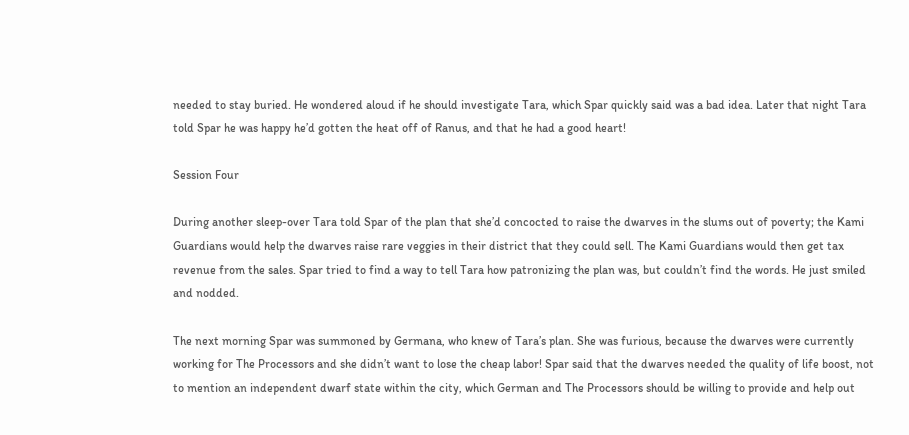needed to stay buried. He wondered aloud if he should investigate Tara, which Spar quickly said was a bad idea. Later that night Tara told Spar he was happy he’d gotten the heat off of Ranus, and that he had a good heart!

Session Four

During another sleep-over Tara told Spar of the plan that she’d concocted to raise the dwarves in the slums out of poverty; the Kami Guardians would help the dwarves raise rare veggies in their district that they could sell. The Kami Guardians would then get tax revenue from the sales. Spar tried to find a way to tell Tara how patronizing the plan was, but couldn’t find the words. He just smiled and nodded.

The next morning Spar was summoned by Germana, who knew of Tara’s plan. She was furious, because the dwarves were currently working for The Processors and she didn’t want to lose the cheap labor! Spar said that the dwarves needed the quality of life boost, not to mention an independent dwarf state within the city, which German and The Processors should be willing to provide and help out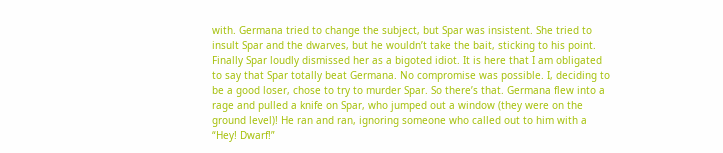with. Germana tried to change the subject, but Spar was insistent. She tried to insult Spar and the dwarves, but he wouldn’t take the bait, sticking to his point. Finally Spar loudly dismissed her as a bigoted idiot. It is here that I am obligated to say that Spar totally beat Germana. No compromise was possible. I, deciding to be a good loser, chose to try to murder Spar. So there’s that. Germana flew into a rage and pulled a knife on Spar, who jumped out a window (they were on the ground level)! He ran and ran, ignoring someone who called out to him with a “Hey! Dwarf!”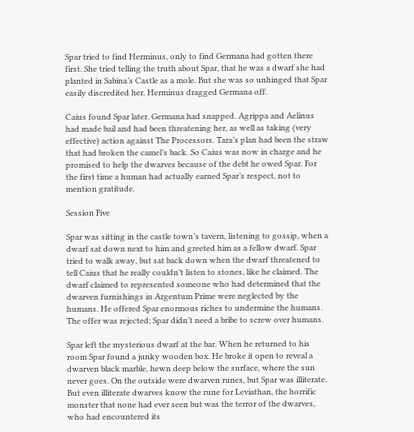Spar tried to find Herminus, only to find Germana had gotten there first. She tried telling the truth about Spar, that he was a dwarf she had planted in Sabina’s Castle as a mole. But she was so unhinged that Spar easily discredited her. Herminus dragged Germana off.

Caius found Spar later. Germana had snapped. Agrippa and Aelinus had made bail and had been threatening her, as well as taking (very effective) action against The Processors. Tara’s plan had been the straw that had broken the camel’s back. So Caius was now in charge and he promised to help the dwarves because of the debt he owed Spar. For the first time a human had actually earned Spar’s respect, not to mention gratitude.

Session Five

Spar was sitting in the castle town’s tavern, listening to gossip, when a dwarf sat down next to him and greeted him as a fellow dwarf. Spar tried to walk away, but sat back down when the dwarf threatened to tell Caius that he really couldn’t listen to stones, like he claimed. The dwarf claimed to represented someone who had determined that the dwarven furnishings in Argentum Prime were neglected by the humans. He offered Spar enormous riches to undermine the humans. The offer was rejected; Spar didn’t need a bribe to screw over humans.

Spar left the mysterious dwarf at the bar. When he returned to his room Spar found a junky wooden box. He broke it open to reveal a dwarven black marble, hewn deep below the surface, where the sun never goes. On the outside were dwarven runes, but Spar was illiterate. But even illiterate dwarves know the rune for Leviathan, the horrific monster that none had ever seen but was the terror of the dwarves, who had encountered its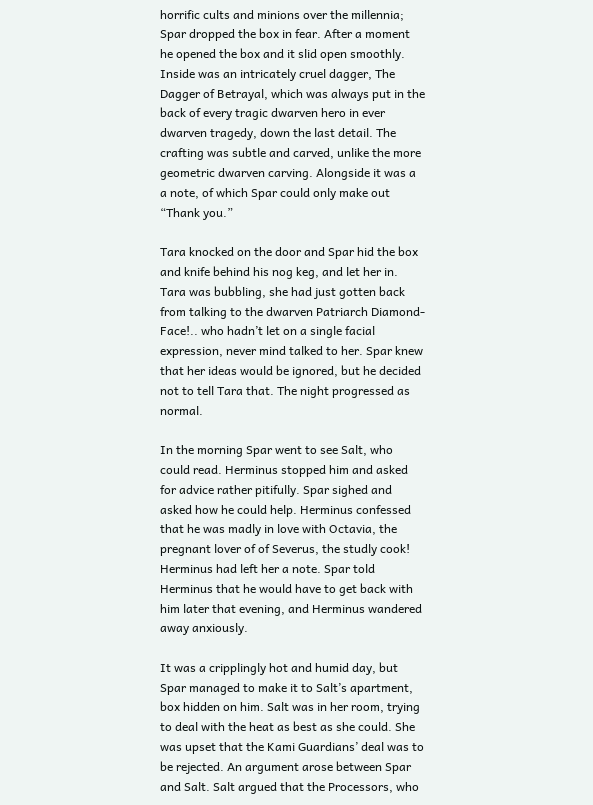horrific cults and minions over the millennia; Spar dropped the box in fear. After a moment he opened the box and it slid open smoothly. Inside was an intricately cruel dagger, The Dagger of Betrayal, which was always put in the back of every tragic dwarven hero in ever dwarven tragedy, down the last detail. The crafting was subtle and carved, unlike the more geometric dwarven carving. Alongside it was a a note, of which Spar could only make out “Thank you.”

Tara knocked on the door and Spar hid the box and knife behind his nog keg, and let her in. Tara was bubbling, she had just gotten back from talking to the dwarven Patriarch Diamond-Face!.. who hadn’t let on a single facial expression, never mind talked to her. Spar knew that her ideas would be ignored, but he decided not to tell Tara that. The night progressed as normal.

In the morning Spar went to see Salt, who could read. Herminus stopped him and asked for advice rather pitifully. Spar sighed and asked how he could help. Herminus confessed that he was madly in love with Octavia, the pregnant lover of of Severus, the studly cook! Herminus had left her a note. Spar told Herminus that he would have to get back with him later that evening, and Herminus wandered away anxiously.

It was a cripplingly hot and humid day, but Spar managed to make it to Salt’s apartment, box hidden on him. Salt was in her room, trying to deal with the heat as best as she could. She was upset that the Kami Guardians’ deal was to be rejected. An argument arose between Spar and Salt. Salt argued that the Processors, who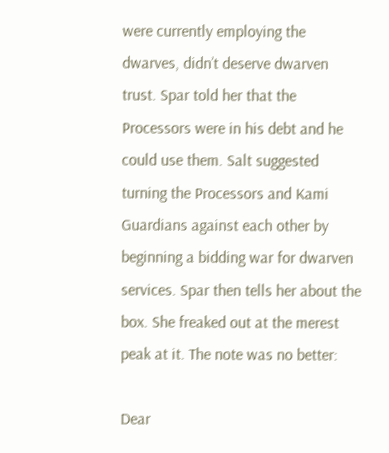were currently employing the dwarves, didn’t deserve dwarven trust. Spar told her that the Processors were in his debt and he could use them. Salt suggested turning the Processors and Kami Guardians against each other by beginning a bidding war for dwarven services. Spar then tells her about the box. She freaked out at the merest peak at it. The note was no better:

Dear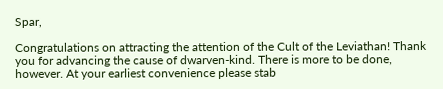Spar,

Congratulations on attracting the attention of the Cult of the Leviathan! Thank you for advancing the cause of dwarven-kind. There is more to be done, however. At your earliest convenience please stab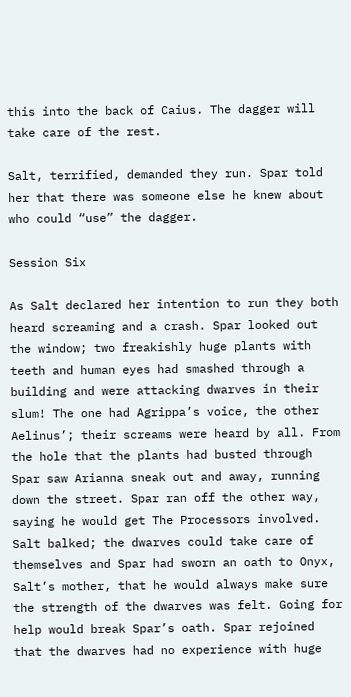this into the back of Caius. The dagger will take care of the rest.

Salt, terrified, demanded they run. Spar told her that there was someone else he knew about who could “use” the dagger.

Session Six

As Salt declared her intention to run they both heard screaming and a crash. Spar looked out the window; two freakishly huge plants with teeth and human eyes had smashed through a building and were attacking dwarves in their slum! The one had Agrippa’s voice, the other Aelinus’; their screams were heard by all. From the hole that the plants had busted through Spar saw Arianna sneak out and away, running down the street. Spar ran off the other way, saying he would get The Processors involved. Salt balked; the dwarves could take care of themselves and Spar had sworn an oath to Onyx, Salt’s mother, that he would always make sure the strength of the dwarves was felt. Going for help would break Spar’s oath. Spar rejoined that the dwarves had no experience with huge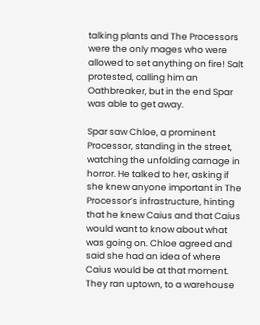talking plants and The Processors were the only mages who were allowed to set anything on fire! Salt protested, calling him an Oathbreaker, but in the end Spar was able to get away.

Spar saw Chloe, a prominent Processor, standing in the street, watching the unfolding carnage in horror. He talked to her, asking if she knew anyone important in The Processor’s infrastructure, hinting that he knew Caius and that Caius would want to know about what was going on. Chloe agreed and said she had an idea of where Caius would be at that moment. They ran uptown, to a warehouse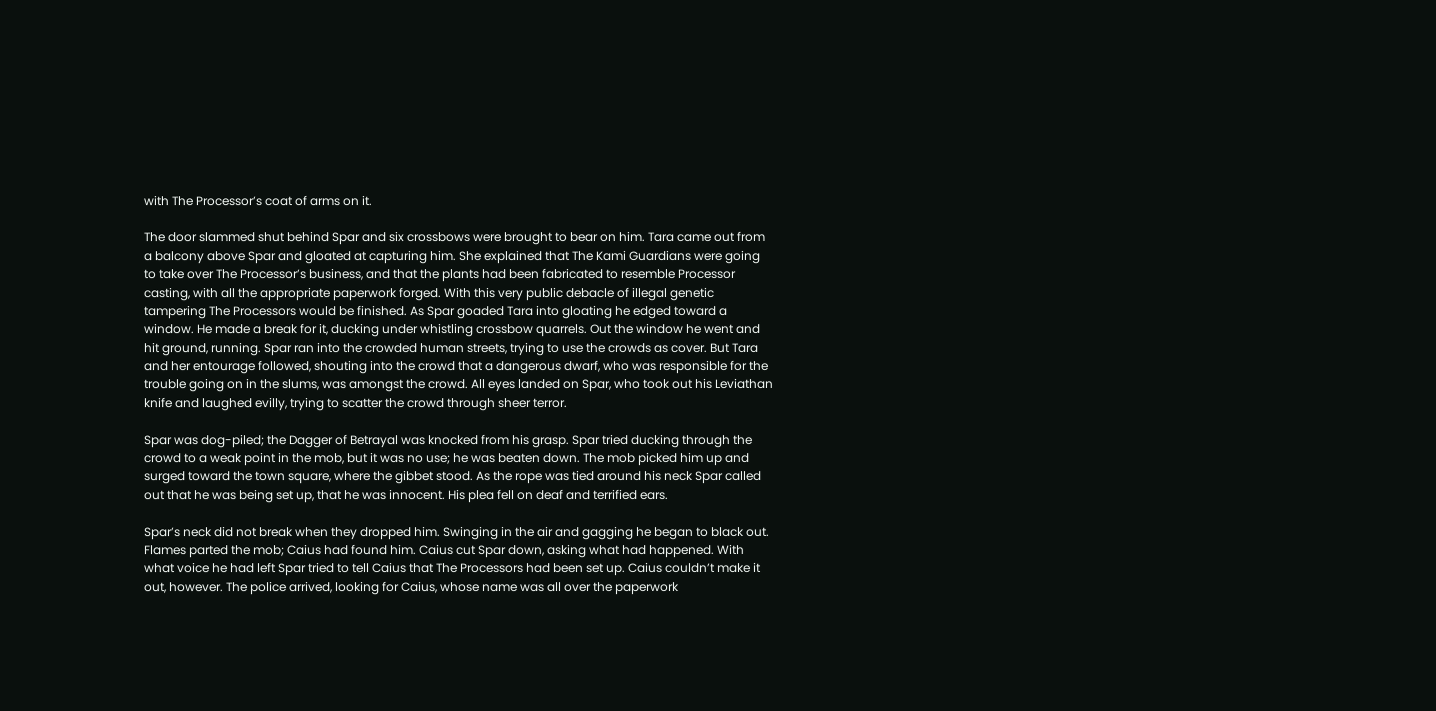with The Processor’s coat of arms on it.

The door slammed shut behind Spar and six crossbows were brought to bear on him. Tara came out from a balcony above Spar and gloated at capturing him. She explained that The Kami Guardians were going to take over The Processor’s business, and that the plants had been fabricated to resemble Processor casting, with all the appropriate paperwork forged. With this very public debacle of illegal genetic tampering The Processors would be finished. As Spar goaded Tara into gloating he edged toward a window. He made a break for it, ducking under whistling crossbow quarrels. Out the window he went and hit ground, running. Spar ran into the crowded human streets, trying to use the crowds as cover. But Tara and her entourage followed, shouting into the crowd that a dangerous dwarf, who was responsible for the trouble going on in the slums, was amongst the crowd. All eyes landed on Spar, who took out his Leviathan knife and laughed evilly, trying to scatter the crowd through sheer terror.

Spar was dog-piled; the Dagger of Betrayal was knocked from his grasp. Spar tried ducking through the crowd to a weak point in the mob, but it was no use; he was beaten down. The mob picked him up and surged toward the town square, where the gibbet stood. As the rope was tied around his neck Spar called out that he was being set up, that he was innocent. His plea fell on deaf and terrified ears.

Spar’s neck did not break when they dropped him. Swinging in the air and gagging he began to black out. Flames parted the mob; Caius had found him. Caius cut Spar down, asking what had happened. With what voice he had left Spar tried to tell Caius that The Processors had been set up. Caius couldn’t make it out, however. The police arrived, looking for Caius, whose name was all over the paperwork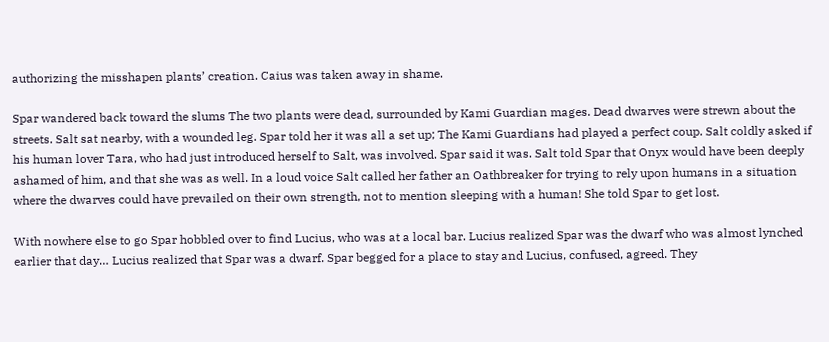authorizing the misshapen plants’ creation. Caius was taken away in shame.

Spar wandered back toward the slums The two plants were dead, surrounded by Kami Guardian mages. Dead dwarves were strewn about the streets. Salt sat nearby, with a wounded leg. Spar told her it was all a set up; The Kami Guardians had played a perfect coup. Salt coldly asked if his human lover Tara, who had just introduced herself to Salt, was involved. Spar said it was. Salt told Spar that Onyx would have been deeply ashamed of him, and that she was as well. In a loud voice Salt called her father an Oathbreaker for trying to rely upon humans in a situation where the dwarves could have prevailed on their own strength, not to mention sleeping with a human! She told Spar to get lost.

With nowhere else to go Spar hobbled over to find Lucius, who was at a local bar. Lucius realized Spar was the dwarf who was almost lynched earlier that day… Lucius realized that Spar was a dwarf. Spar begged for a place to stay and Lucius, confused, agreed. They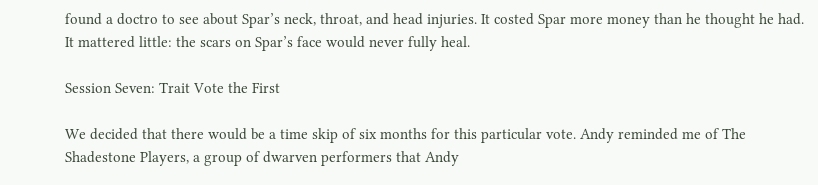found a doctro to see about Spar’s neck, throat, and head injuries. It costed Spar more money than he thought he had. It mattered little: the scars on Spar’s face would never fully heal.

Session Seven: Trait Vote the First

We decided that there would be a time skip of six months for this particular vote. Andy reminded me of The Shadestone Players, a group of dwarven performers that Andy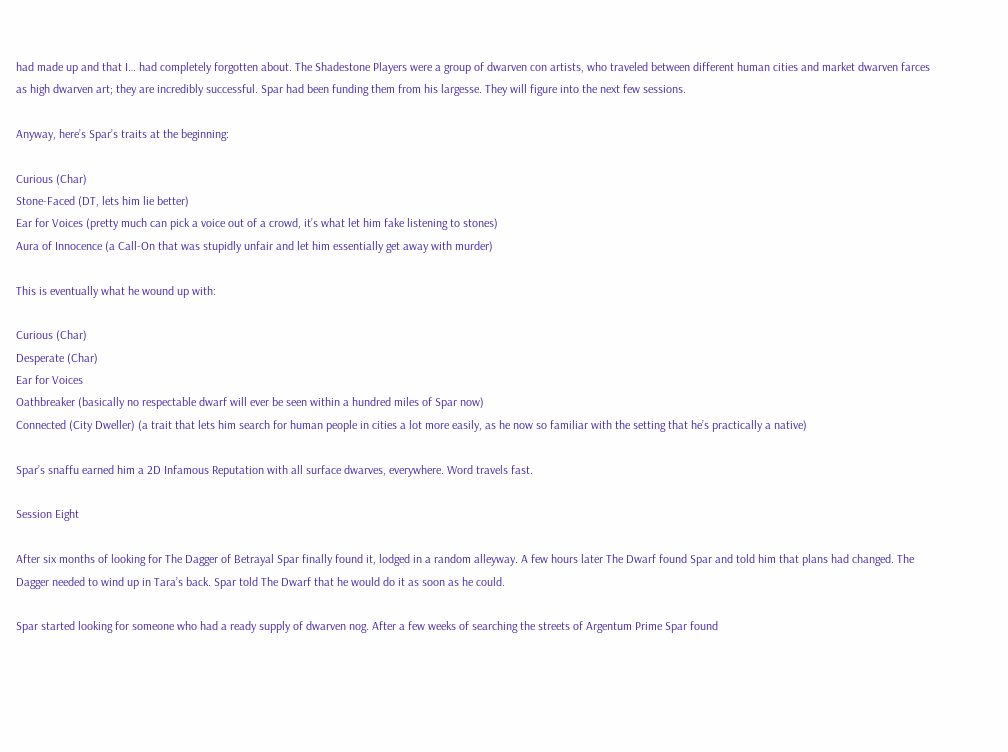had made up and that I… had completely forgotten about. The Shadestone Players were a group of dwarven con artists, who traveled between different human cities and market dwarven farces as high dwarven art; they are incredibly successful. Spar had been funding them from his largesse. They will figure into the next few sessions.

Anyway, here’s Spar’s traits at the beginning:

Curious (Char)
Stone-Faced (DT, lets him lie better)
Ear for Voices (pretty much can pick a voice out of a crowd, it’s what let him fake listening to stones)
Aura of Innocence (a Call-On that was stupidly unfair and let him essentially get away with murder)

This is eventually what he wound up with:

Curious (Char)
Desperate (Char)
Ear for Voices
Oathbreaker (basically no respectable dwarf will ever be seen within a hundred miles of Spar now)
Connected (City Dweller) (a trait that lets him search for human people in cities a lot more easily, as he now so familiar with the setting that he’s practically a native)

Spar’s snaffu earned him a 2D Infamous Reputation with all surface dwarves, everywhere. Word travels fast.

Session Eight

After six months of looking for The Dagger of Betrayal Spar finally found it, lodged in a random alleyway. A few hours later The Dwarf found Spar and told him that plans had changed. The Dagger needed to wind up in Tara’s back. Spar told The Dwarf that he would do it as soon as he could.

Spar started looking for someone who had a ready supply of dwarven nog. After a few weeks of searching the streets of Argentum Prime Spar found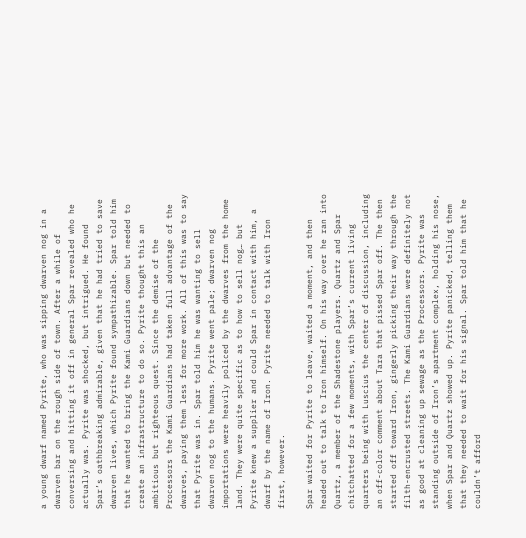a young dwarf named Pyrite, who was sipping dwarven nog in a dwarven bar on the rough side of town. After a while of conversing and hitting it off in general Spar revealed who he actually was. Pyrite was shocked, but intrigued. He found Spar’s oathbreaking admirable, given that he had tried to save dwarven lives, which Pyrite found sympathizable. Spar told him that he wanted to bring the Kami Guardians down but needed to create an infrastructure to do so. Pyrite thought this an ambitious but righteous quest. Since the demise of the Processors the Kami Guardians had taken full advantage of the dwarves, paying them less for more work. All of this was to say that Pyrite was in. Spar told him he was wanting to sell dwarven nog to the humans. Pyrite went pale; dwarven nog importations were heavily policed by the dwarves from the home land. They were quite specific as to how to sell nog… but Pyrite knew a supplier and could Spar in contact with him, a dwarf by the name of Iron. Pyrite needed to talk with Iron first, however.

Spar waited for Pyrite to leave, waited a moment, and then headed out to talk to Iron himself. On his way over he ran into Quartz, a member of the Shadestone players. Quartz and Spar chitchatted for a few moments, with Spar’s current living quarters being with Luscius the center of discussion, including an off-color comment about Tara that pissed Spar off. The then started off toward Iron, gingerly picking their way through the filth-encrusted streets. The Kami Guardians were definitely not as good at cleaning up sewage as the Processors. Pyrite was standing outside of Iron’s apartment complex, holding his nose, when Spar and Quartz showed up. Pyrite panicked, telling them that they needed to wait for his signal. Spar told him that he couldn’t afford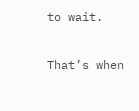to wait.

That’s when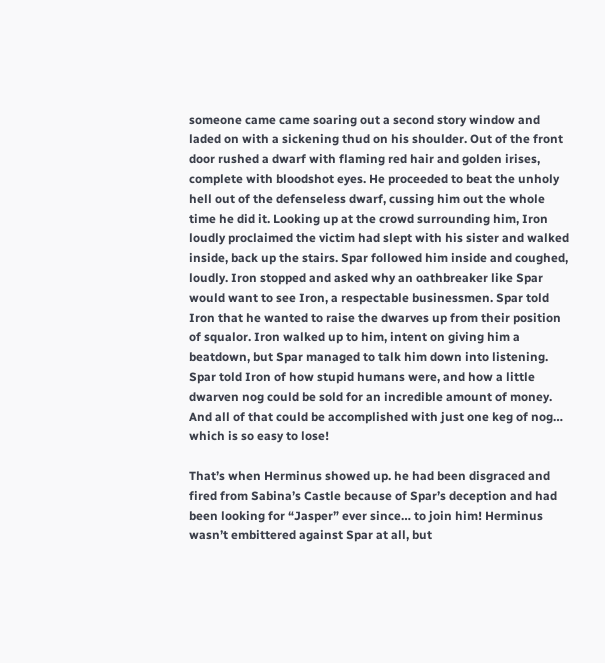someone came came soaring out a second story window and laded on with a sickening thud on his shoulder. Out of the front door rushed a dwarf with flaming red hair and golden irises, complete with bloodshot eyes. He proceeded to beat the unholy hell out of the defenseless dwarf, cussing him out the whole time he did it. Looking up at the crowd surrounding him, Iron loudly proclaimed the victim had slept with his sister and walked inside, back up the stairs. Spar followed him inside and coughed, loudly. Iron stopped and asked why an oathbreaker like Spar would want to see Iron, a respectable businessmen. Spar told Iron that he wanted to raise the dwarves up from their position of squalor. Iron walked up to him, intent on giving him a beatdown, but Spar managed to talk him down into listening. Spar told Iron of how stupid humans were, and how a little dwarven nog could be sold for an incredible amount of money. And all of that could be accomplished with just one keg of nog… which is so easy to lose!

That’s when Herminus showed up. he had been disgraced and fired from Sabina’s Castle because of Spar’s deception and had been looking for “Jasper” ever since… to join him! Herminus wasn’t embittered against Spar at all, but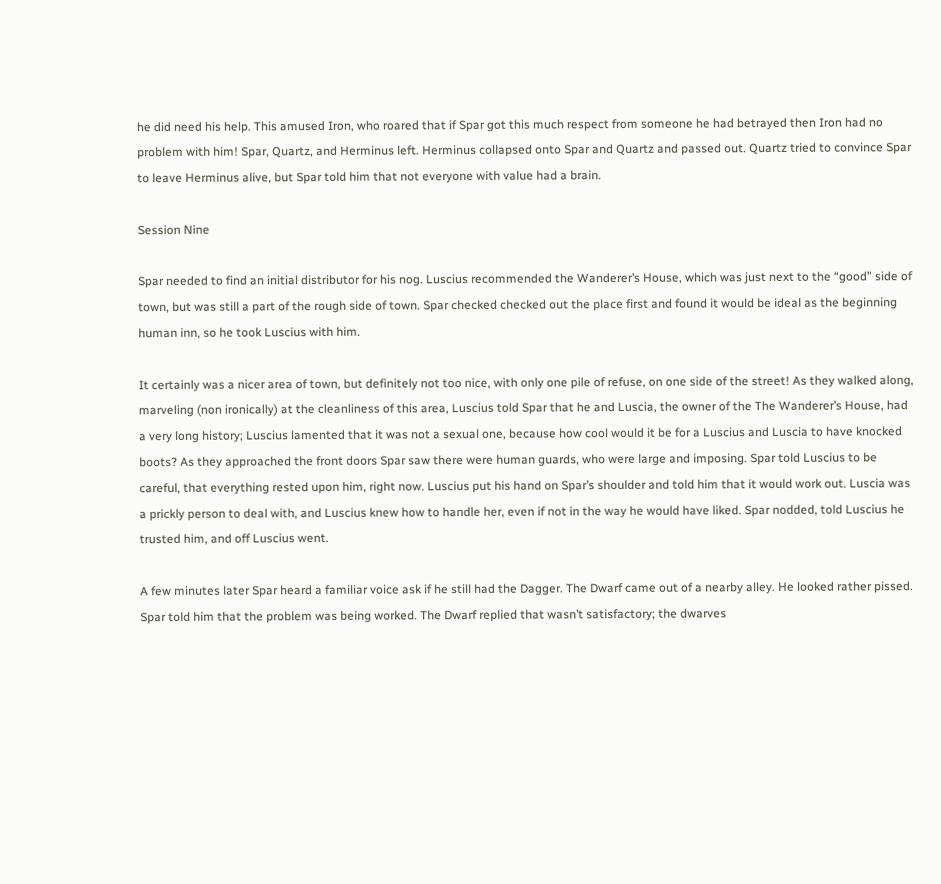he did need his help. This amused Iron, who roared that if Spar got this much respect from someone he had betrayed then Iron had no problem with him! Spar, Quartz, and Herminus left. Herminus collapsed onto Spar and Quartz and passed out. Quartz tried to convince Spar to leave Herminus alive, but Spar told him that not everyone with value had a brain.

Session Nine

Spar needed to find an initial distributor for his nog. Luscius recommended the Wanderer’s House, which was just next to the “good” side of town, but was still a part of the rough side of town. Spar checked checked out the place first and found it would be ideal as the beginning human inn, so he took Luscius with him.

It certainly was a nicer area of town, but definitely not too nice, with only one pile of refuse, on one side of the street! As they walked along, marveling (non ironically) at the cleanliness of this area, Luscius told Spar that he and Luscia, the owner of the The Wanderer’s House, had a very long history; Luscius lamented that it was not a sexual one, because how cool would it be for a Luscius and Luscia to have knocked boots? As they approached the front doors Spar saw there were human guards, who were large and imposing. Spar told Luscius to be careful, that everything rested upon him, right now. Luscius put his hand on Spar’s shoulder and told him that it would work out. Luscia was a prickly person to deal with, and Luscius knew how to handle her, even if not in the way he would have liked. Spar nodded, told Luscius he trusted him, and off Luscius went.

A few minutes later Spar heard a familiar voice ask if he still had the Dagger. The Dwarf came out of a nearby alley. He looked rather pissed. Spar told him that the problem was being worked. The Dwarf replied that wasn’t satisfactory; the dwarves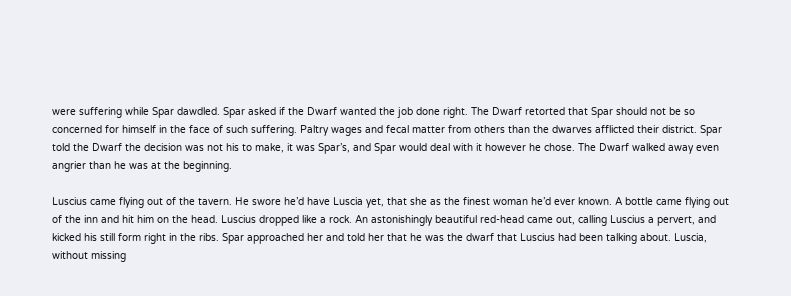were suffering while Spar dawdled. Spar asked if the Dwarf wanted the job done right. The Dwarf retorted that Spar should not be so concerned for himself in the face of such suffering. Paltry wages and fecal matter from others than the dwarves afflicted their district. Spar told the Dwarf the decision was not his to make, it was Spar’s, and Spar would deal with it however he chose. The Dwarf walked away even angrier than he was at the beginning.

Luscius came flying out of the tavern. He swore he’d have Luscia yet, that she as the finest woman he’d ever known. A bottle came flying out of the inn and hit him on the head. Luscius dropped like a rock. An astonishingly beautiful red-head came out, calling Luscius a pervert, and kicked his still form right in the ribs. Spar approached her and told her that he was the dwarf that Luscius had been talking about. Luscia, without missing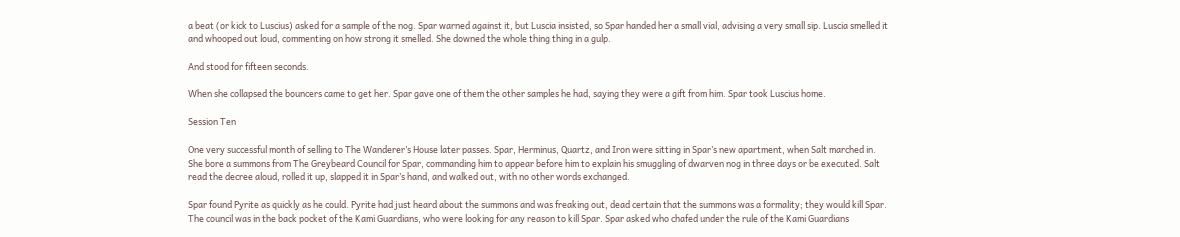a beat (or kick to Luscius) asked for a sample of the nog. Spar warned against it, but Luscia insisted, so Spar handed her a small vial, advising a very small sip. Luscia smelled it and whooped out loud, commenting on how strong it smelled. She downed the whole thing thing in a gulp.

And stood for fifteen seconds.

When she collapsed the bouncers came to get her. Spar gave one of them the other samples he had, saying they were a gift from him. Spar took Luscius home.

Session Ten

One very successful month of selling to The Wanderer’s House later passes. Spar, Herminus, Quartz, and Iron were sitting in Spar’s new apartment, when Salt marched in. She bore a summons from The Greybeard Council for Spar, commanding him to appear before him to explain his smuggling of dwarven nog in three days or be executed. Salt read the decree aloud, rolled it up, slapped it in Spar’s hand, and walked out, with no other words exchanged.

Spar found Pyrite as quickly as he could. Pyrite had just heard about the summons and was freaking out, dead certain that the summons was a formality; they would kill Spar. The council was in the back pocket of the Kami Guardians, who were looking for any reason to kill Spar. Spar asked who chafed under the rule of the Kami Guardians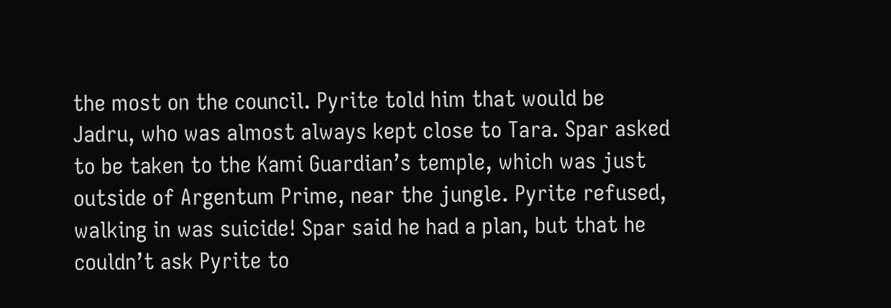the most on the council. Pyrite told him that would be Jadru, who was almost always kept close to Tara. Spar asked to be taken to the Kami Guardian’s temple, which was just outside of Argentum Prime, near the jungle. Pyrite refused, walking in was suicide! Spar said he had a plan, but that he couldn’t ask Pyrite to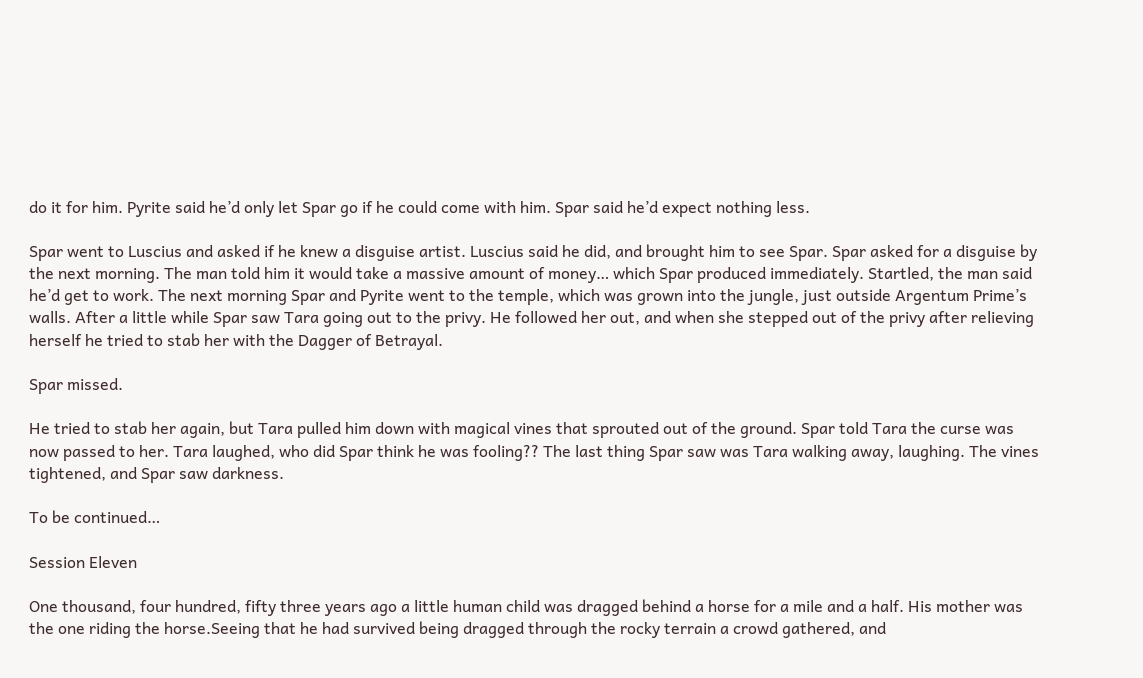do it for him. Pyrite said he’d only let Spar go if he could come with him. Spar said he’d expect nothing less.

Spar went to Luscius and asked if he knew a disguise artist. Luscius said he did, and brought him to see Spar. Spar asked for a disguise by the next morning. The man told him it would take a massive amount of money… which Spar produced immediately. Startled, the man said he’d get to work. The next morning Spar and Pyrite went to the temple, which was grown into the jungle, just outside Argentum Prime’s walls. After a little while Spar saw Tara going out to the privy. He followed her out, and when she stepped out of the privy after relieving herself he tried to stab her with the Dagger of Betrayal.

Spar missed.

He tried to stab her again, but Tara pulled him down with magical vines that sprouted out of the ground. Spar told Tara the curse was now passed to her. Tara laughed, who did Spar think he was fooling?? The last thing Spar saw was Tara walking away, laughing. The vines tightened, and Spar saw darkness.

To be continued…

Session Eleven

One thousand, four hundred, fifty three years ago a little human child was dragged behind a horse for a mile and a half. His mother was the one riding the horse.Seeing that he had survived being dragged through the rocky terrain a crowd gathered, and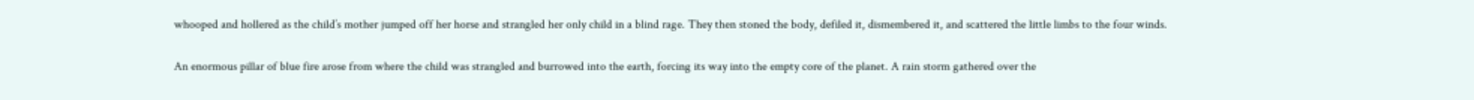whooped and hollered as the child’s mother jumped off her horse and strangled her only child in a blind rage. They then stoned the body, defiled it, dismembered it, and scattered the little limbs to the four winds.

An enormous pillar of blue fire arose from where the child was strangled and burrowed into the earth, forcing its way into the empty core of the planet. A rain storm gathered over the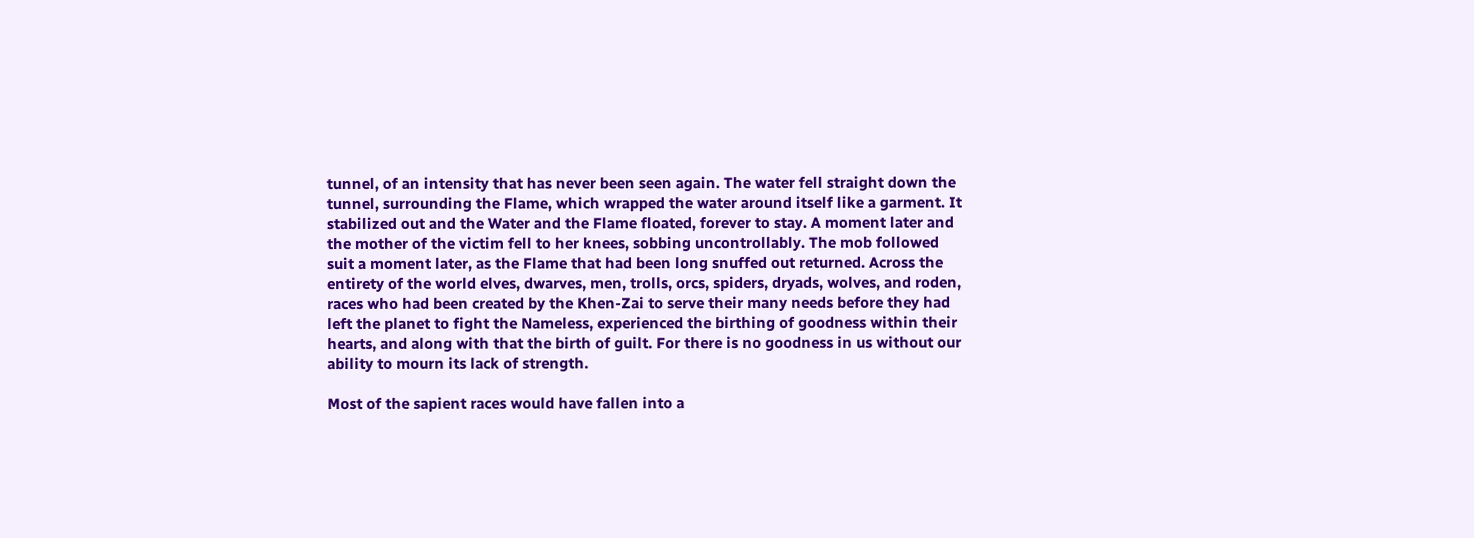tunnel, of an intensity that has never been seen again. The water fell straight down the tunnel, surrounding the Flame, which wrapped the water around itself like a garment. It stabilized out and the Water and the Flame floated, forever to stay. A moment later and the mother of the victim fell to her knees, sobbing uncontrollably. The mob followed suit a moment later, as the Flame that had been long snuffed out returned. Across the entirety of the world elves, dwarves, men, trolls, orcs, spiders, dryads, wolves, and roden, races who had been created by the Khen-Zai to serve their many needs before they had left the planet to fight the Nameless, experienced the birthing of goodness within their hearts, and along with that the birth of guilt. For there is no goodness in us without our ability to mourn its lack of strength.

Most of the sapient races would have fallen into a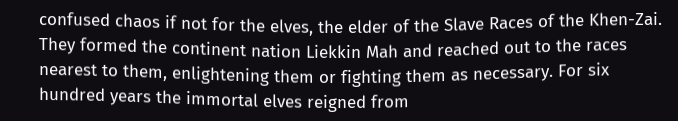confused chaos if not for the elves, the elder of the Slave Races of the Khen-Zai. They formed the continent nation Liekkin Mah and reached out to the races nearest to them, enlightening them or fighting them as necessary. For six hundred years the immortal elves reigned from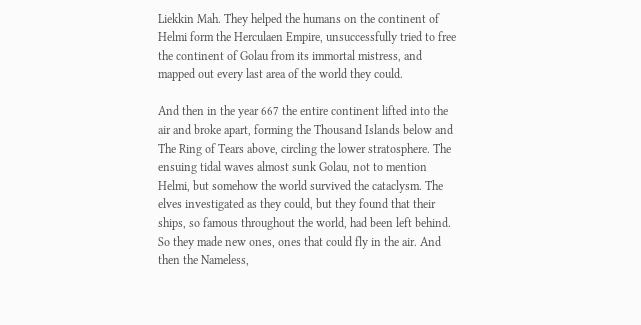Liekkin Mah. They helped the humans on the continent of Helmi form the Herculaen Empire, unsuccessfully tried to free the continent of Golau from its immortal mistress, and mapped out every last area of the world they could.

And then in the year 667 the entire continent lifted into the air and broke apart, forming the Thousand Islands below and The Ring of Tears above, circling the lower stratosphere. The ensuing tidal waves almost sunk Golau, not to mention Helmi, but somehow the world survived the cataclysm. The elves investigated as they could, but they found that their ships, so famous throughout the world, had been left behind. So they made new ones, ones that could fly in the air. And then the Nameless,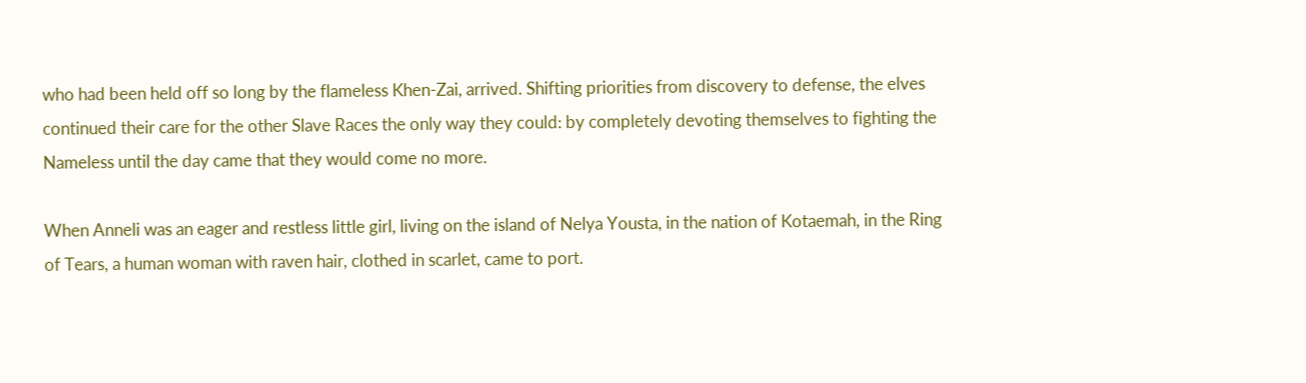who had been held off so long by the flameless Khen-Zai, arrived. Shifting priorities from discovery to defense, the elves continued their care for the other Slave Races the only way they could: by completely devoting themselves to fighting the Nameless until the day came that they would come no more.

When Anneli was an eager and restless little girl, living on the island of Nelya Yousta, in the nation of Kotaemah, in the Ring of Tears, a human woman with raven hair, clothed in scarlet, came to port.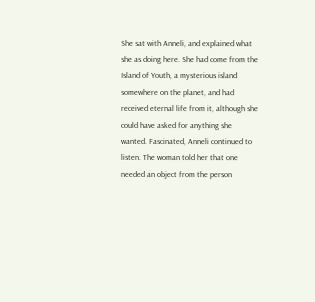She sat with Anneli, and explained what she as doing here. She had come from the Island of Youth, a mysterious island somewhere on the planet, and had received eternal life from it, although she could have asked for anything she wanted. Fascinated, Anneli continued to listen. The woman told her that one needed an object from the person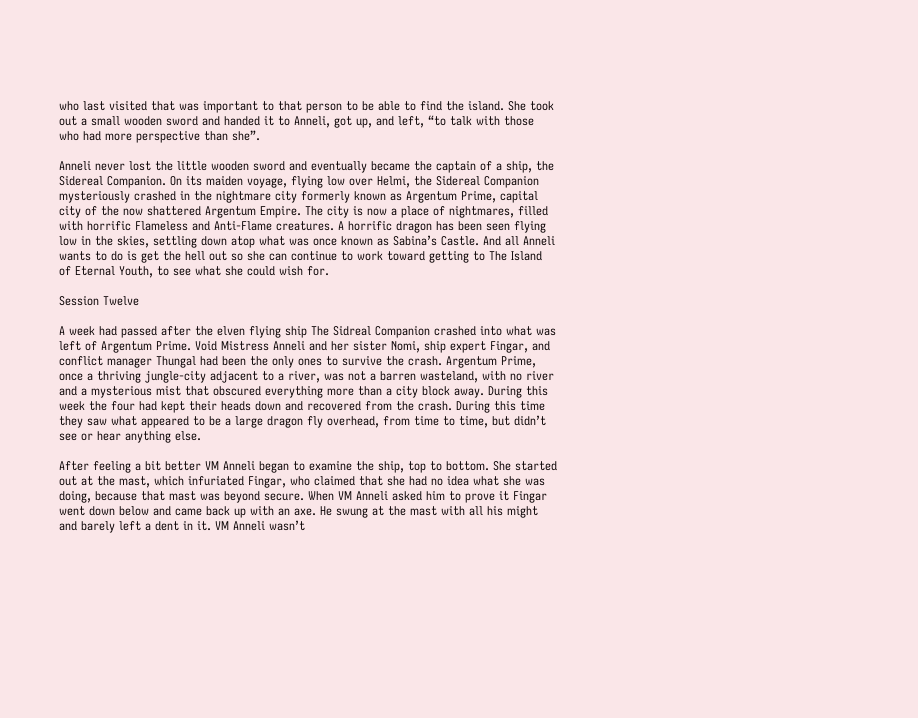who last visited that was important to that person to be able to find the island. She took out a small wooden sword and handed it to Anneli, got up, and left, “to talk with those who had more perspective than she”.

Anneli never lost the little wooden sword and eventually became the captain of a ship, the Sidereal Companion. On its maiden voyage, flying low over Helmi, the Sidereal Companion mysteriously crashed in the nightmare city formerly known as Argentum Prime, capital city of the now shattered Argentum Empire. The city is now a place of nightmares, filled with horrific Flameless and Anti-Flame creatures. A horrific dragon has been seen flying low in the skies, settling down atop what was once known as Sabina’s Castle. And all Anneli wants to do is get the hell out so she can continue to work toward getting to The Island of Eternal Youth, to see what she could wish for.

Session Twelve

A week had passed after the elven flying ship The Sidreal Companion crashed into what was left of Argentum Prime. Void Mistress Anneli and her sister Nomi, ship expert Fingar, and conflict manager Thungal had been the only ones to survive the crash. Argentum Prime, once a thriving jungle-city adjacent to a river, was not a barren wasteland, with no river and a mysterious mist that obscured everything more than a city block away. During this week the four had kept their heads down and recovered from the crash. During this time they saw what appeared to be a large dragon fly overhead, from time to time, but didn’t see or hear anything else.

After feeling a bit better VM Anneli began to examine the ship, top to bottom. She started out at the mast, which infuriated Fingar, who claimed that she had no idea what she was doing, because that mast was beyond secure. When VM Anneli asked him to prove it Fingar went down below and came back up with an axe. He swung at the mast with all his might and barely left a dent in it. VM Anneli wasn’t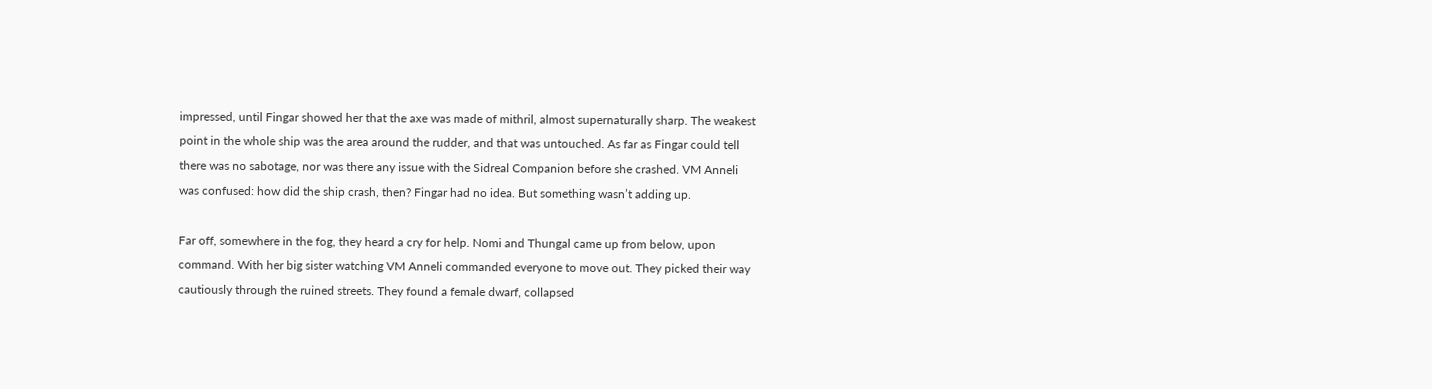impressed, until Fingar showed her that the axe was made of mithril, almost supernaturally sharp. The weakest point in the whole ship was the area around the rudder, and that was untouched. As far as Fingar could tell there was no sabotage, nor was there any issue with the Sidreal Companion before she crashed. VM Anneli was confused: how did the ship crash, then? Fingar had no idea. But something wasn’t adding up.

Far off, somewhere in the fog, they heard a cry for help. Nomi and Thungal came up from below, upon command. With her big sister watching VM Anneli commanded everyone to move out. They picked their way cautiously through the ruined streets. They found a female dwarf, collapsed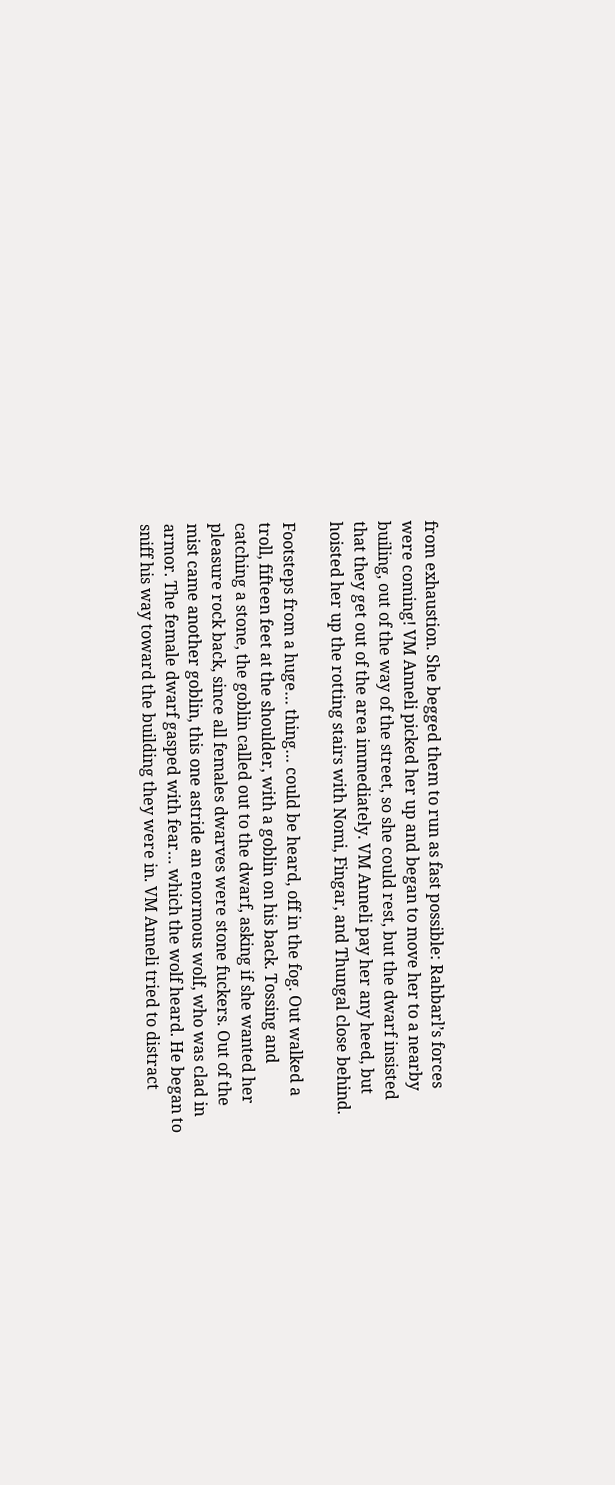from exhaustion. She begged them to run as fast possible: Rahbarl’s forces were coming! VM Anneli picked her up and began to move her to a nearby builing, out of the way of the street, so she could rest, but the dwarf insisted that they get out of the area immediately. VM Anneli pay her any heed, but hoisted her up the rotting stairs with Nomi, Fingar, and Thungal close behind.

Footsteps from a huge… thing… could be heard, off in the fog. Out walked a troll, fifteen feet at the shoulder, with a goblin on his back. Tossing and catching a stone, the goblin called out to the dwarf, asking if she wanted her pleasure rock back, since all females dwarves were stone fuckers. Out of the mist came another goblin, this one astride an enormous wolf, who was clad in armor. The female dwarf gasped with fear… which the wolf heard. He began to sniff his way toward the building they were in. VM Anneli tried to distract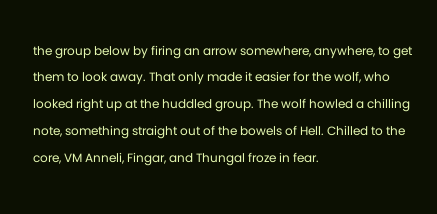the group below by firing an arrow somewhere, anywhere, to get them to look away. That only made it easier for the wolf, who looked right up at the huddled group. The wolf howled a chilling note, something straight out of the bowels of Hell. Chilled to the core, VM Anneli, Fingar, and Thungal froze in fear.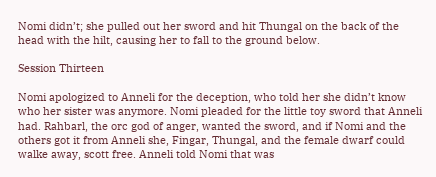Nomi didn’t; she pulled out her sword and hit Thungal on the back of the head with the hilt, causing her to fall to the ground below.

Session Thirteen

Nomi apologized to Anneli for the deception, who told her she didn’t know who her sister was anymore. Nomi pleaded for the little toy sword that Anneli had. Rahbarl, the orc god of anger, wanted the sword, and if Nomi and the others got it from Anneli she, Fingar, Thungal, and the female dwarf could walke away, scott free. Anneli told Nomi that was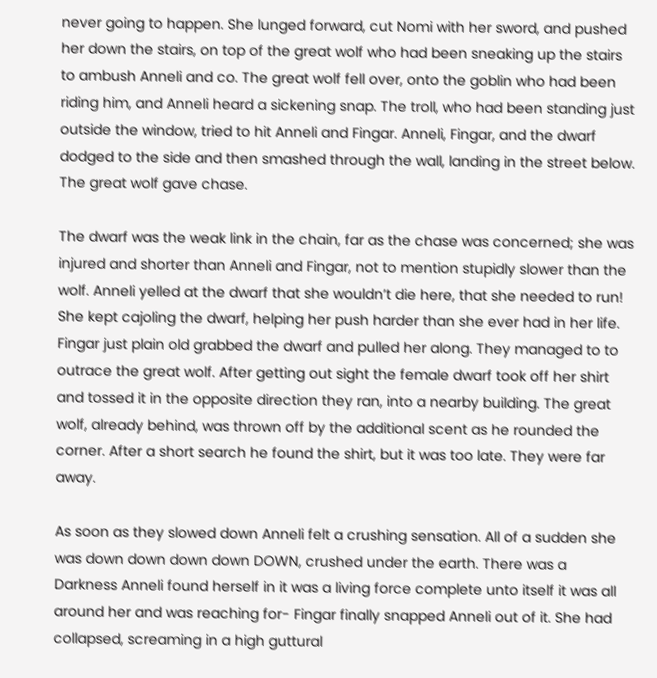never going to happen. She lunged forward, cut Nomi with her sword, and pushed her down the stairs, on top of the great wolf who had been sneaking up the stairs to ambush Anneli and co. The great wolf fell over, onto the goblin who had been riding him, and Anneli heard a sickening snap. The troll, who had been standing just outside the window, tried to hit Anneli and Fingar. Anneli, Fingar, and the dwarf dodged to the side and then smashed through the wall, landing in the street below. The great wolf gave chase.

The dwarf was the weak link in the chain, far as the chase was concerned; she was injured and shorter than Anneli and Fingar, not to mention stupidly slower than the wolf. Anneli yelled at the dwarf that she wouldn’t die here, that she needed to run! She kept cajoling the dwarf, helping her push harder than she ever had in her life. Fingar just plain old grabbed the dwarf and pulled her along. They managed to to outrace the great wolf. After getting out sight the female dwarf took off her shirt and tossed it in the opposite direction they ran, into a nearby building. The great wolf, already behind, was thrown off by the additional scent as he rounded the corner. After a short search he found the shirt, but it was too late. They were far away.

As soon as they slowed down Anneli felt a crushing sensation. All of a sudden she was down down down down DOWN, crushed under the earth. There was a Darkness Anneli found herself in it was a living force complete unto itself it was all around her and was reaching for- Fingar finally snapped Anneli out of it. She had collapsed, screaming in a high guttural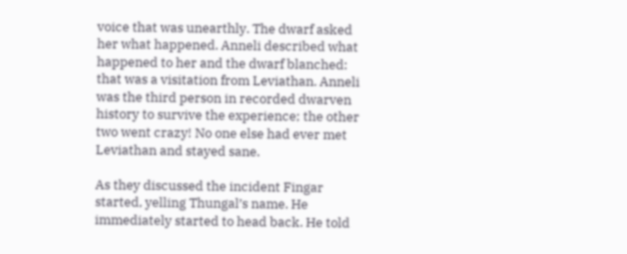voice that was unearthly. The dwarf asked her what happened. Anneli described what happened to her and the dwarf blanched: that was a visitation from Leviathan. Anneli was the third person in recorded dwarven history to survive the experience; the other two went crazy! No one else had ever met Leviathan and stayed sane.

As they discussed the incident Fingar started, yelling Thungal’s name. He immediately started to head back. He told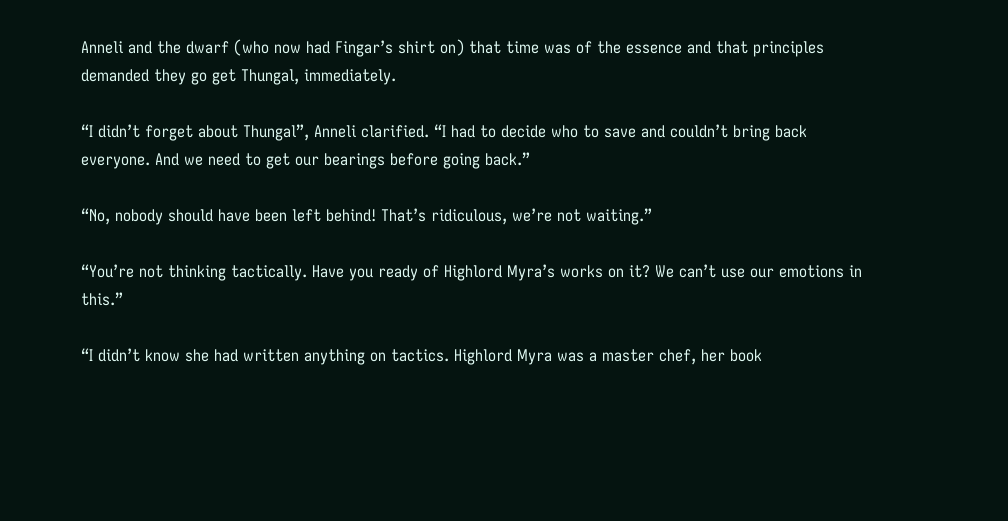Anneli and the dwarf (who now had Fingar’s shirt on) that time was of the essence and that principles demanded they go get Thungal, immediately.

“I didn’t forget about Thungal”, Anneli clarified. “I had to decide who to save and couldn’t bring back everyone. And we need to get our bearings before going back.”

“No, nobody should have been left behind! That’s ridiculous, we’re not waiting.”

“You’re not thinking tactically. Have you ready of Highlord Myra’s works on it? We can’t use our emotions in this.”

“I didn’t know she had written anything on tactics. Highlord Myra was a master chef, her book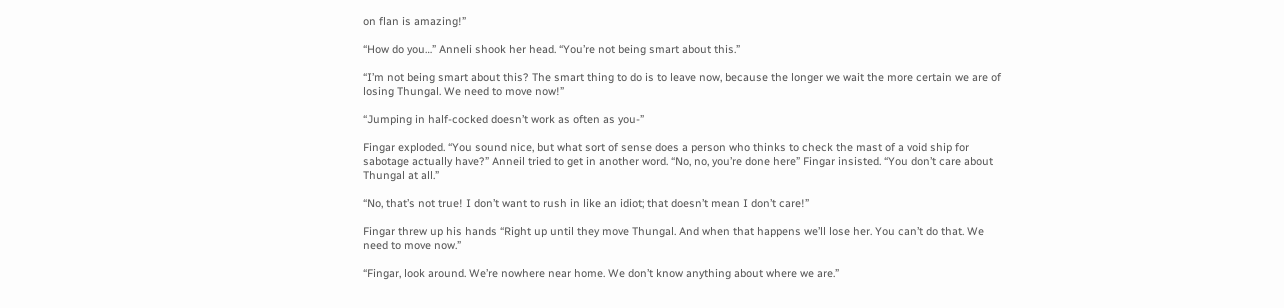on flan is amazing!”

“How do you…” Anneli shook her head. “You’re not being smart about this.”

“I’m not being smart about this? The smart thing to do is to leave now, because the longer we wait the more certain we are of losing Thungal. We need to move now!”

“Jumping in half-cocked doesn’t work as often as you-”

Fingar exploded. “You sound nice, but what sort of sense does a person who thinks to check the mast of a void ship for sabotage actually have?” Anneil tried to get in another word. “No, no, you’re done here” Fingar insisted. “You don’t care about Thungal at all.”

“No, that’s not true! I don’t want to rush in like an idiot; that doesn’t mean I don’t care!”

Fingar threw up his hands “Right up until they move Thungal. And when that happens we’ll lose her. You can’t do that. We need to move now.”

“Fingar, look around. We’re nowhere near home. We don’t know anything about where we are.”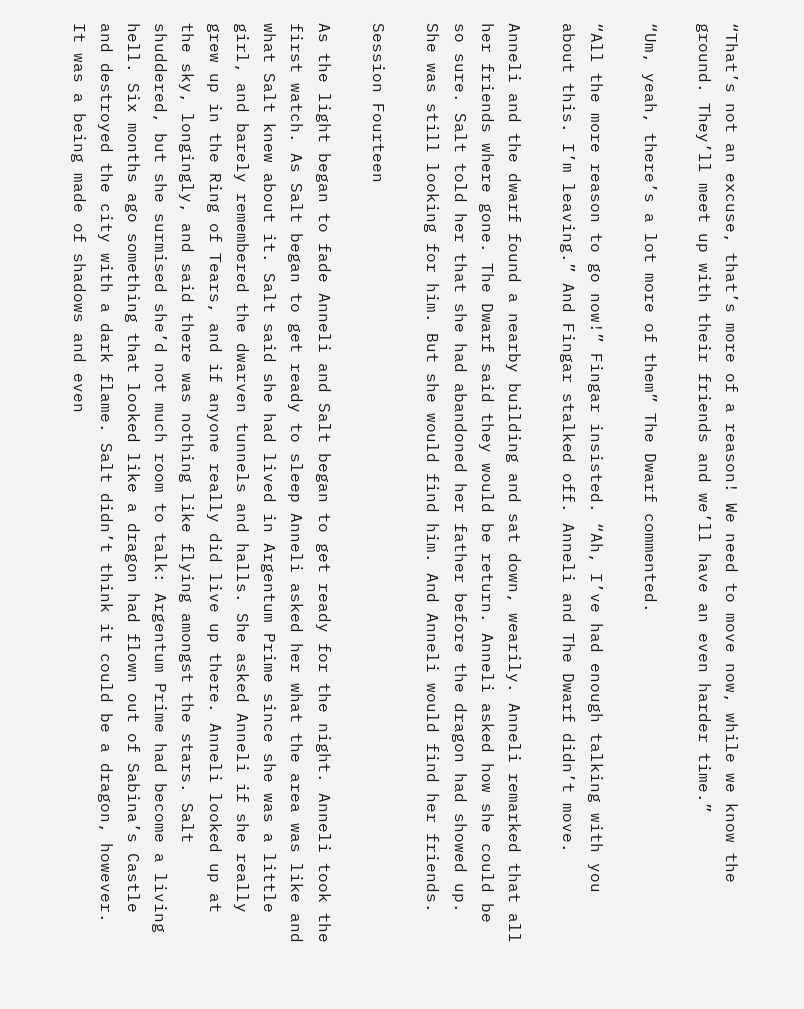“That’s not an excuse, that’s more of a reason! We need to move now, while we know the ground. They’ll meet up with their friends and we’ll have an even harder time.”

“Um, yeah, there’s a lot more of them” The Dwarf commented.

“All the more reason to go now!” Fingar insisted. “Ah, I’ve had enough talking with you about this. I’m leaving.” And Fingar stalked off. Anneli and The Dwarf didn’t move.

Anneli and the dwarf found a nearby building and sat down, wearily. Anneli remarked that all her friends where gone. The Dwarf said they would be return. Anneli asked how she could be so sure. Salt told her that she had abandoned her father before the dragon had showed up. She was still looking for him. But she would find him. And Anneli would find her friends.

Session Fourteen

As the light began to fade Anneli and Salt began to get ready for the night. Anneli took the first watch. As Salt began to get ready to sleep Anneli asked her what the area was like and what Salt knew about it. Salt said she had lived in Argentum Prime since she was a little girl, and barely remembered the dwarven tunnels and halls. She asked Anneli if she really grew up in the Ring of Tears, and if anyone really did live up there. Anneli looked up at the sky, longingly, and said there was nothing like flying amongst the stars. Salt shuddered, but she surmised she’d not much room to talk: Argentum Prime had become a living hell. Six months ago something that looked like a dragon had flown out of Sabina’s Castle and destroyed the city with a dark flame. Salt didn’t think it could be a dragon, however. It was a being made of shadows and even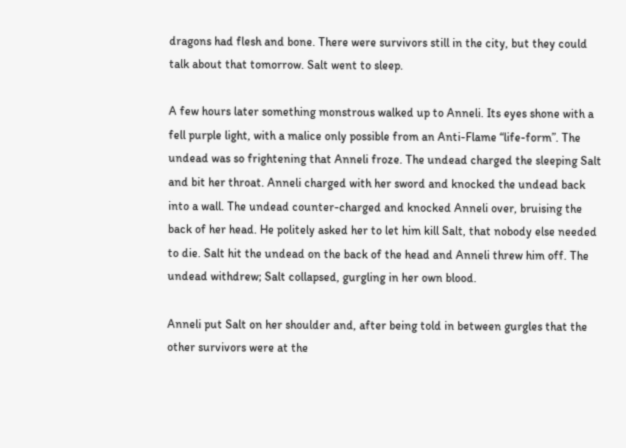dragons had flesh and bone. There were survivors still in the city, but they could talk about that tomorrow. Salt went to sleep.

A few hours later something monstrous walked up to Anneli. Its eyes shone with a fell purple light, with a malice only possible from an Anti-Flame “life-form”. The undead was so frightening that Anneli froze. The undead charged the sleeping Salt and bit her throat. Anneli charged with her sword and knocked the undead back into a wall. The undead counter-charged and knocked Anneli over, bruising the back of her head. He politely asked her to let him kill Salt, that nobody else needed to die. Salt hit the undead on the back of the head and Anneli threw him off. The undead withdrew; Salt collapsed, gurgling in her own blood.

Anneli put Salt on her shoulder and, after being told in between gurgles that the other survivors were at the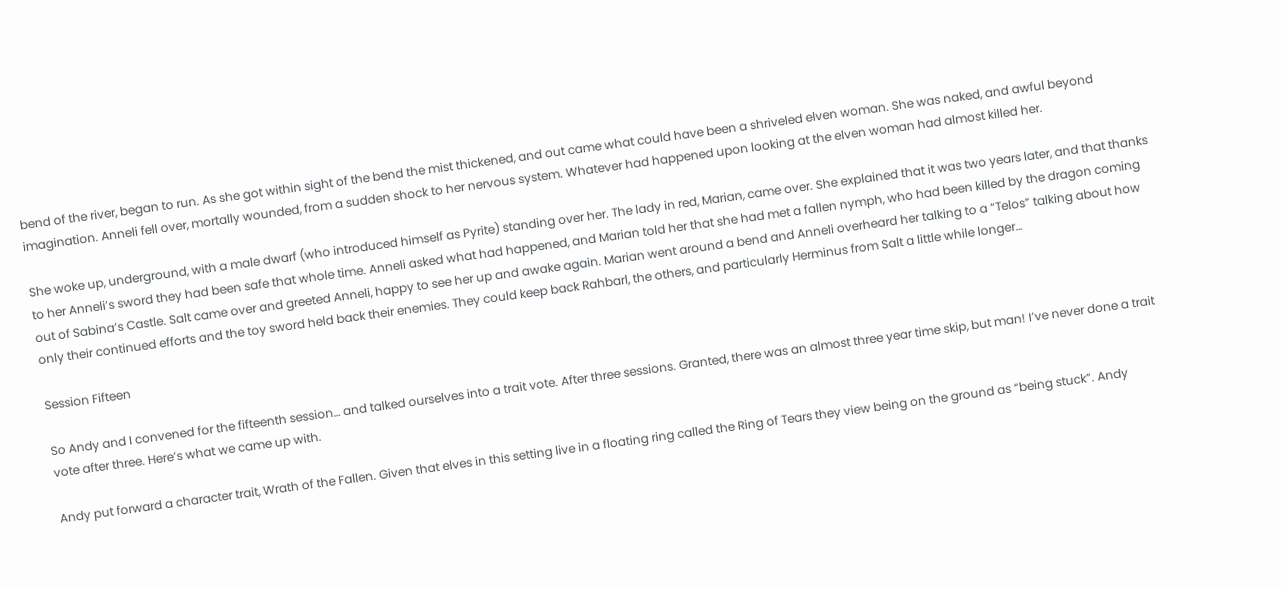bend of the river, began to run. As she got within sight of the bend the mist thickened, and out came what could have been a shriveled elven woman. She was naked, and awful beyond imagination. Anneli fell over, mortally wounded, from a sudden shock to her nervous system. Whatever had happened upon looking at the elven woman had almost killed her.

She woke up, underground, with a male dwarf (who introduced himself as Pyrite) standing over her. The lady in red, Marian, came over. She explained that it was two years later, and that thanks to her Anneli’s sword they had been safe that whole time. Anneli asked what had happened, and Marian told her that she had met a fallen nymph, who had been killed by the dragon coming out of Sabina’s Castle. Salt came over and greeted Anneli, happy to see her up and awake again. Marian went around a bend and Anneli overheard her talking to a “Telos” talking about how only their continued efforts and the toy sword held back their enemies. They could keep back Rahbarl, the others, and particularly Herminus from Salt a little while longer…

Session Fifteen

So Andy and I convened for the fifteenth session… and talked ourselves into a trait vote. After three sessions. Granted, there was an almost three year time skip, but man! I’ve never done a trait vote after three. Here’s what we came up with.

Andy put forward a character trait, Wrath of the Fallen. Given that elves in this setting live in a floating ring called the Ring of Tears they view being on the ground as “being stuck”. Andy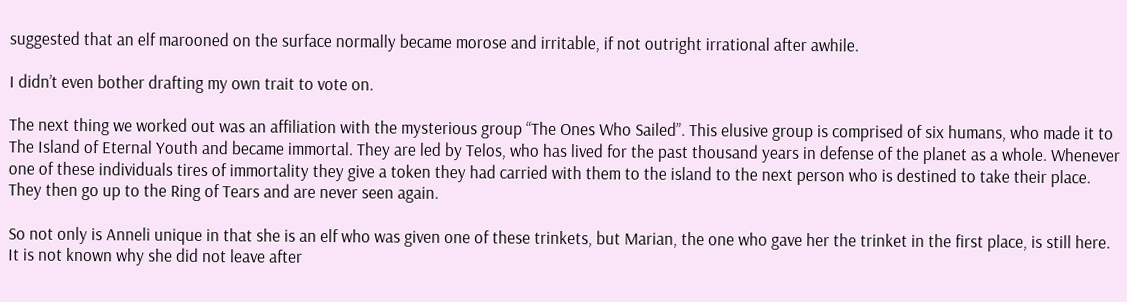suggested that an elf marooned on the surface normally became morose and irritable, if not outright irrational after awhile.

I didn’t even bother drafting my own trait to vote on.

The next thing we worked out was an affiliation with the mysterious group “The Ones Who Sailed”. This elusive group is comprised of six humans, who made it to The Island of Eternal Youth and became immortal. They are led by Telos, who has lived for the past thousand years in defense of the planet as a whole. Whenever one of these individuals tires of immortality they give a token they had carried with them to the island to the next person who is destined to take their place. They then go up to the Ring of Tears and are never seen again.

So not only is Anneli unique in that she is an elf who was given one of these trinkets, but Marian, the one who gave her the trinket in the first place, is still here. It is not known why she did not leave after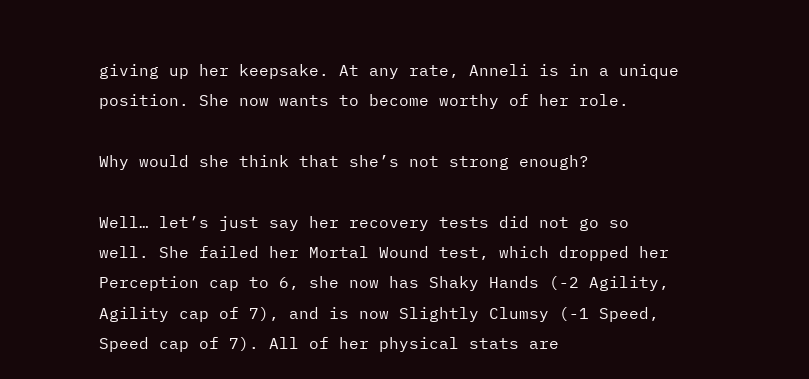giving up her keepsake. At any rate, Anneli is in a unique position. She now wants to become worthy of her role.

Why would she think that she’s not strong enough?

Well… let’s just say her recovery tests did not go so well. She failed her Mortal Wound test, which dropped her Perception cap to 6, she now has Shaky Hands (-2 Agility, Agility cap of 7), and is now Slightly Clumsy (-1 Speed, Speed cap of 7). All of her physical stats are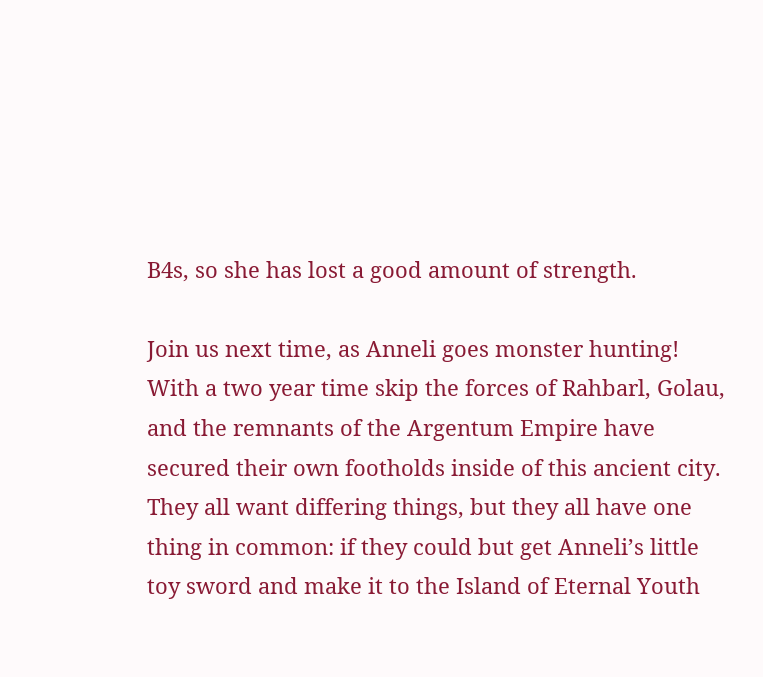B4s, so she has lost a good amount of strength.

Join us next time, as Anneli goes monster hunting! With a two year time skip the forces of Rahbarl, Golau, and the remnants of the Argentum Empire have secured their own footholds inside of this ancient city. They all want differing things, but they all have one thing in common: if they could but get Anneli’s little toy sword and make it to the Island of Eternal Youth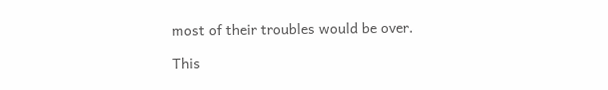most of their troubles would be over.

This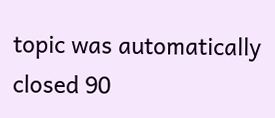topic was automatically closed 90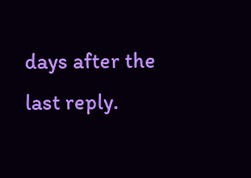days after the last reply.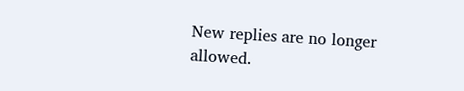New replies are no longer allowed.